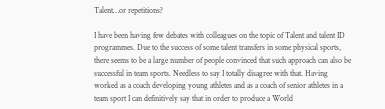Talent…or repetitions?

I have been having few debates with colleagues on the topic of Talent and talent ID programmes. Due to the success of some talent transfers in some physical sports, there seems to be a large number of people convinced that such approach can also be successful in team sports. Needless to say I totally disagree with that. Having worked as a coach developing young athletes and as a coach of senior athletes in a team sport I can definitively say that in order to produce a World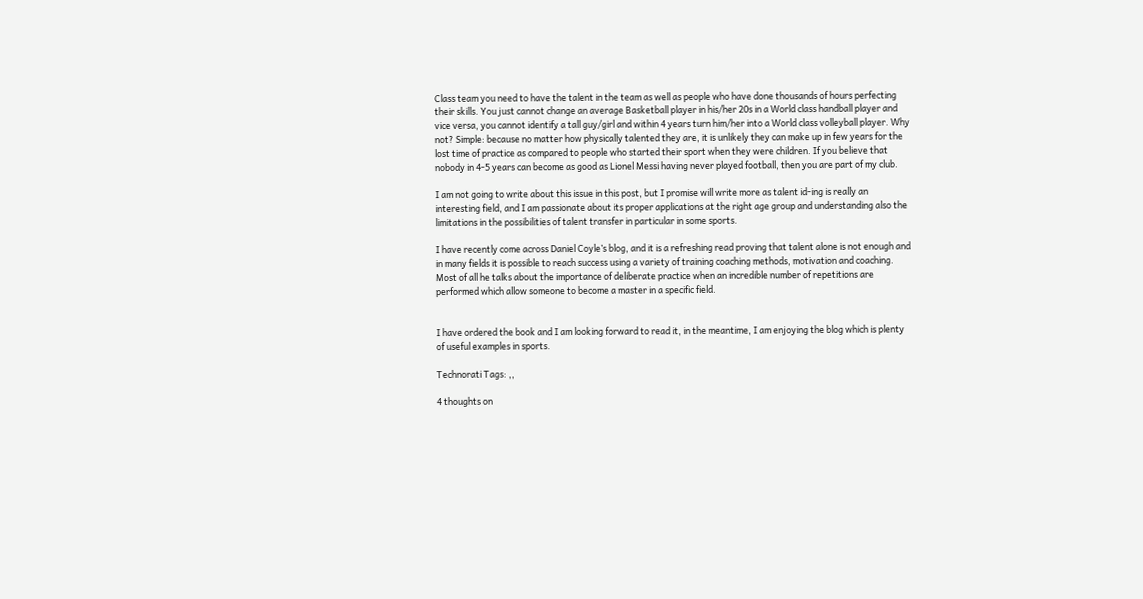Class team you need to have the talent in the team as well as people who have done thousands of hours perfecting their skills. You just cannot change an average Basketball player in his/her 20s in a World class handball player and vice versa, you cannot identify a tall guy/girl and within 4 years turn him/her into a World class volleyball player. Why not? Simple: because no matter how physically talented they are, it is unlikely they can make up in few years for the lost time of practice as compared to people who started their sport when they were children. If you believe that nobody in 4-5 years can become as good as Lionel Messi having never played football, then you are part of my club.

I am not going to write about this issue in this post, but I promise will write more as talent id-ing is really an interesting field, and I am passionate about its proper applications at the right age group and understanding also the limitations in the possibilities of talent transfer in particular in some sports.

I have recently come across Daniel Coyle’s blog, and it is a refreshing read proving that talent alone is not enough and in many fields it is possible to reach success using a variety of training coaching methods, motivation and coaching. Most of all he talks about the importance of deliberate practice when an incredible number of repetitions are performed which allow someone to become a master in a specific field.


I have ordered the book and I am looking forward to read it, in the meantime, I am enjoying the blog which is plenty of useful examples in sports.

Technorati Tags: ,,

4 thoughts on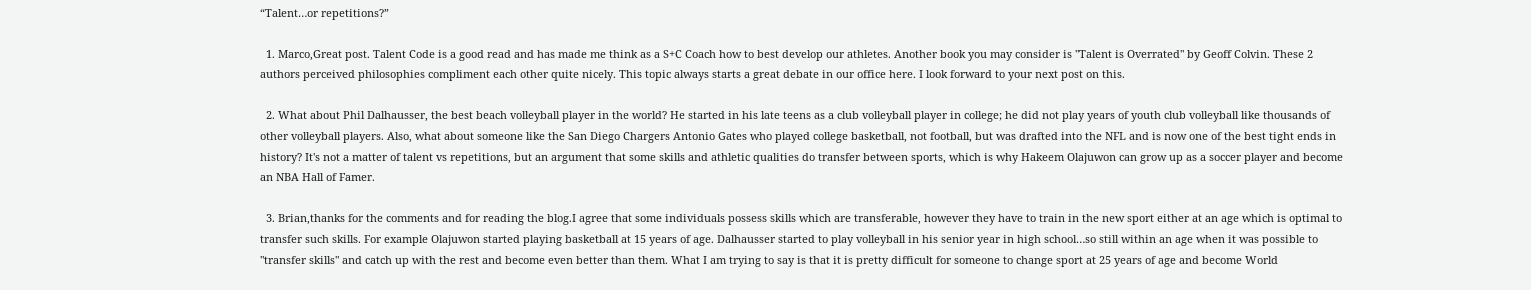“Talent…or repetitions?”

  1. Marco,Great post. Talent Code is a good read and has made me think as a S+C Coach how to best develop our athletes. Another book you may consider is "Talent is Overrated" by Geoff Colvin. These 2 authors perceived philosophies compliment each other quite nicely. This topic always starts a great debate in our office here. I look forward to your next post on this.

  2. What about Phil Dalhausser, the best beach volleyball player in the world? He started in his late teens as a club volleyball player in college; he did not play years of youth club volleyball like thousands of other volleyball players. Also, what about someone like the San Diego Chargers Antonio Gates who played college basketball, not football, but was drafted into the NFL and is now one of the best tight ends in history? It's not a matter of talent vs repetitions, but an argument that some skills and athletic qualities do transfer between sports, which is why Hakeem Olajuwon can grow up as a soccer player and become an NBA Hall of Famer.

  3. Brian,thanks for the comments and for reading the blog.I agree that some individuals possess skills which are transferable, however they have to train in the new sport either at an age which is optimal to transfer such skills. For example Olajuwon started playing basketball at 15 years of age. Dalhausser started to play volleyball in his senior year in high school…so still within an age when it was possible to "transfer skills" and catch up with the rest and become even better than them. What I am trying to say is that it is pretty difficult for someone to change sport at 25 years of age and become World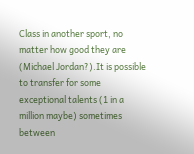Class in another sport, no matter how good they are (Michael Jordan?).It is possible to transfer for some exceptional talents (1 in a million maybe) sometimes between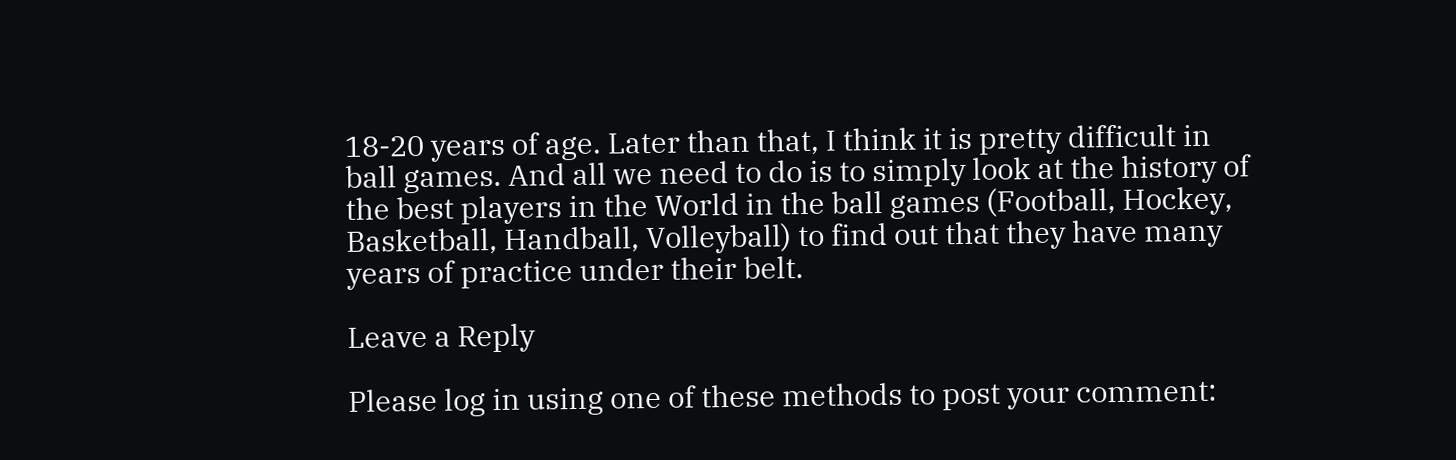18-20 years of age. Later than that, I think it is pretty difficult in ball games. And all we need to do is to simply look at the history of the best players in the World in the ball games (Football, Hockey, Basketball, Handball, Volleyball) to find out that they have many years of practice under their belt.

Leave a Reply

Please log in using one of these methods to post your comment: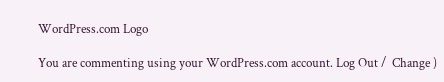WordPress.com Logo

You are commenting using your WordPress.com account. Log Out /  Change )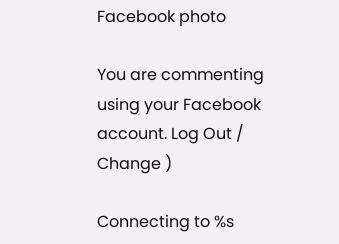Facebook photo

You are commenting using your Facebook account. Log Out /  Change )

Connecting to %s